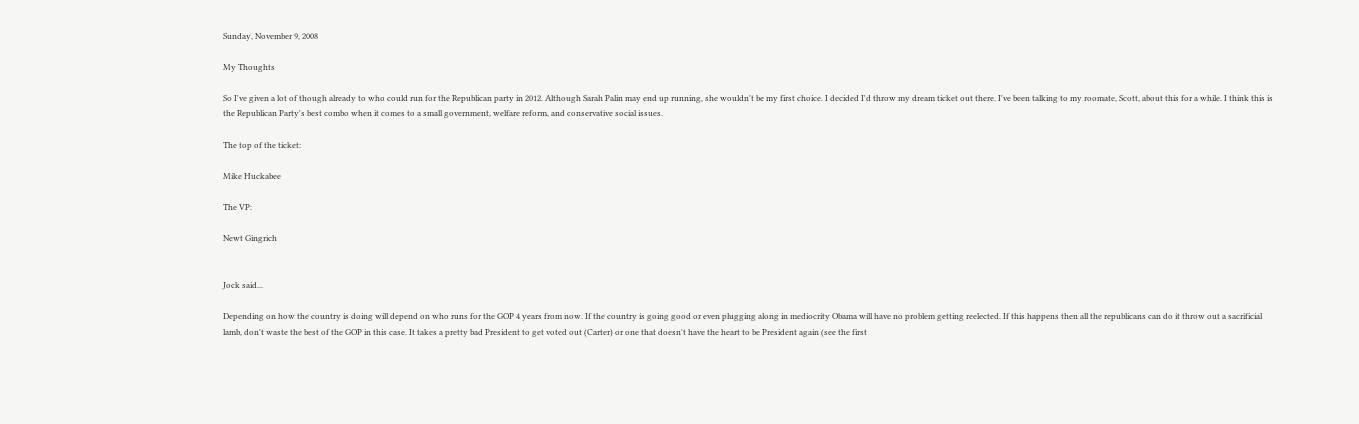Sunday, November 9, 2008

My Thoughts

So I've given a lot of though already to who could run for the Republican party in 2012. Although Sarah Palin may end up running, she wouldn't be my first choice. I decided I'd throw my dream ticket out there. I've been talking to my roomate, Scott, about this for a while. I think this is the Republican Party's best combo when it comes to a small government, welfare reform, and conservative social issues.

The top of the ticket:

Mike Huckabee

The VP:

Newt Gingrich


Jock said...

Depending on how the country is doing will depend on who runs for the GOP 4 years from now. If the country is going good or even plugging along in mediocrity Obama will have no problem getting reelected. If this happens then all the republicans can do it throw out a sacrificial lamb, don't waste the best of the GOP in this case. It takes a pretty bad President to get voted out (Carter) or one that doesn't have the heart to be President again (see the first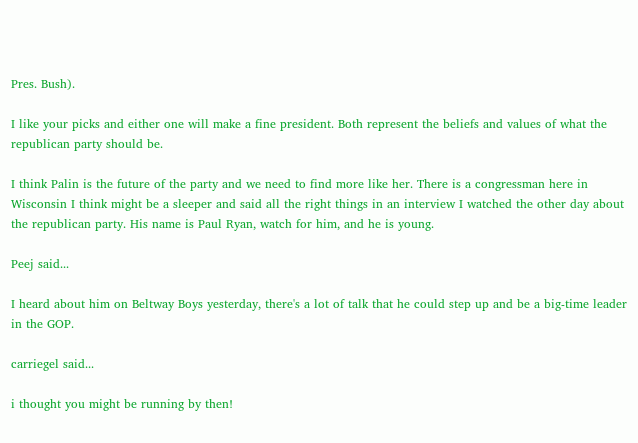Pres. Bush).

I like your picks and either one will make a fine president. Both represent the beliefs and values of what the republican party should be.

I think Palin is the future of the party and we need to find more like her. There is a congressman here in Wisconsin I think might be a sleeper and said all the right things in an interview I watched the other day about the republican party. His name is Paul Ryan, watch for him, and he is young.

Peej said...

I heard about him on Beltway Boys yesterday, there's a lot of talk that he could step up and be a big-time leader in the GOP.

carriegel said...

i thought you might be running by then!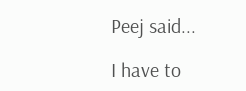Peej said...

I have to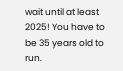wait until at least 2025! You have to be 35 years old to run.